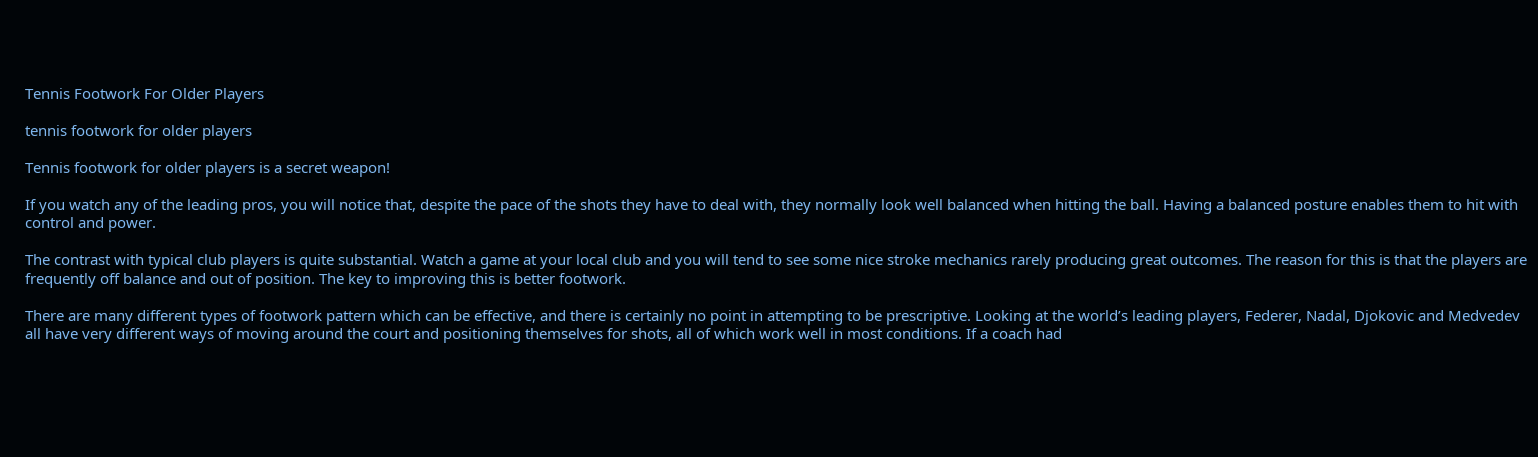Tennis Footwork For Older Players

tennis footwork for older players

Tennis footwork for older players is a secret weapon!

If you watch any of the leading pros, you will notice that, despite the pace of the shots they have to deal with, they normally look well balanced when hitting the ball. Having a balanced posture enables them to hit with control and power.

The contrast with typical club players is quite substantial. Watch a game at your local club and you will tend to see some nice stroke mechanics rarely producing great outcomes. The reason for this is that the players are frequently off balance and out of position. The key to improving this is better footwork.

There are many different types of footwork pattern which can be effective, and there is certainly no point in attempting to be prescriptive. Looking at the world’s leading players, Federer, Nadal, Djokovic and Medvedev all have very different ways of moving around the court and positioning themselves for shots, all of which work well in most conditions. If a coach had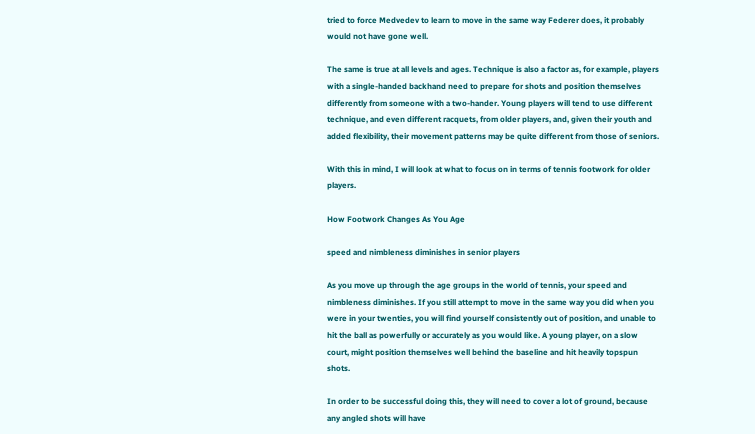tried to force Medvedev to learn to move in the same way Federer does, it probably would not have gone well.

The same is true at all levels and ages. Technique is also a factor as, for example, players with a single-handed backhand need to prepare for shots and position themselves differently from someone with a two-hander. Young players will tend to use different technique, and even different racquets, from older players, and, given their youth and added flexibility, their movement patterns may be quite different from those of seniors.

With this in mind, I will look at what to focus on in terms of tennis footwork for older players.

How Footwork Changes As You Age

speed and nimbleness diminishes in senior players

As you move up through the age groups in the world of tennis, your speed and nimbleness diminishes. If you still attempt to move in the same way you did when you were in your twenties, you will find yourself consistently out of position, and unable to hit the ball as powerfully or accurately as you would like. A young player, on a slow court, might position themselves well behind the baseline and hit heavily topspun shots.

In order to be successful doing this, they will need to cover a lot of ground, because any angled shots will have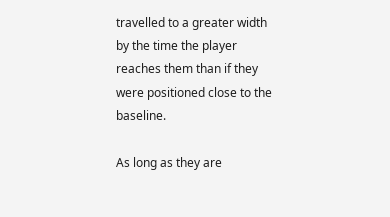travelled to a greater width by the time the player reaches them than if they were positioned close to the baseline.

As long as they are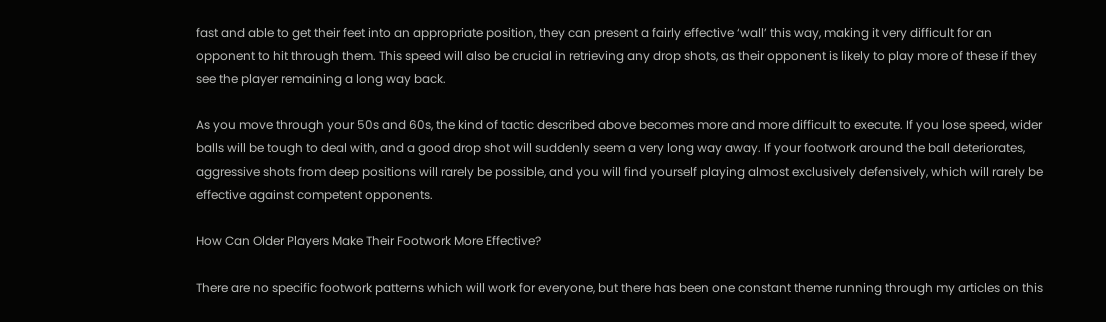fast and able to get their feet into an appropriate position, they can present a fairly effective ‘wall’ this way, making it very difficult for an opponent to hit through them. This speed will also be crucial in retrieving any drop shots, as their opponent is likely to play more of these if they see the player remaining a long way back.

As you move through your 50s and 60s, the kind of tactic described above becomes more and more difficult to execute. If you lose speed, wider balls will be tough to deal with, and a good drop shot will suddenly seem a very long way away. If your footwork around the ball deteriorates, aggressive shots from deep positions will rarely be possible, and you will find yourself playing almost exclusively defensively, which will rarely be effective against competent opponents.

How Can Older Players Make Their Footwork More Effective?

There are no specific footwork patterns which will work for everyone, but there has been one constant theme running through my articles on this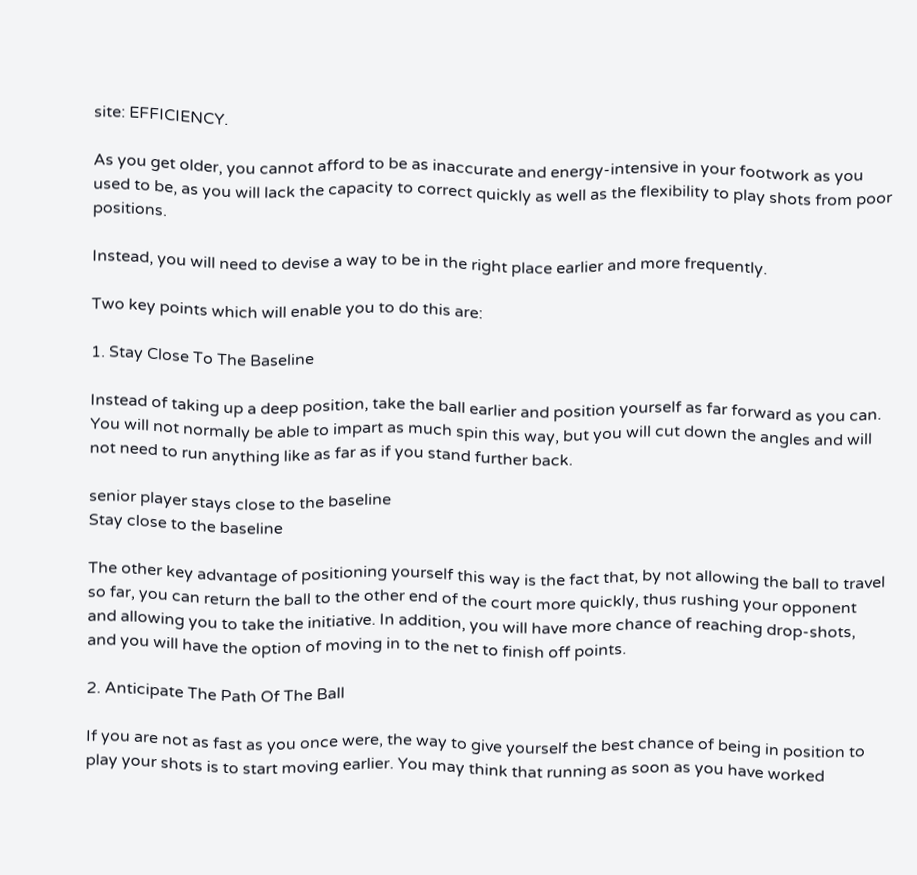site: EFFICIENCY.

As you get older, you cannot afford to be as inaccurate and energy-intensive in your footwork as you used to be, as you will lack the capacity to correct quickly as well as the flexibility to play shots from poor positions.

Instead, you will need to devise a way to be in the right place earlier and more frequently.

Two key points which will enable you to do this are:

1. Stay Close To The Baseline

Instead of taking up a deep position, take the ball earlier and position yourself as far forward as you can. You will not normally be able to impart as much spin this way, but you will cut down the angles and will not need to run anything like as far as if you stand further back.

senior player stays close to the baseline
Stay close to the baseline

The other key advantage of positioning yourself this way is the fact that, by not allowing the ball to travel so far, you can return the ball to the other end of the court more quickly, thus rushing your opponent and allowing you to take the initiative. In addition, you will have more chance of reaching drop-shots, and you will have the option of moving in to the net to finish off points.

2. Anticipate The Path Of The Ball

If you are not as fast as you once were, the way to give yourself the best chance of being in position to play your shots is to start moving earlier. You may think that running as soon as you have worked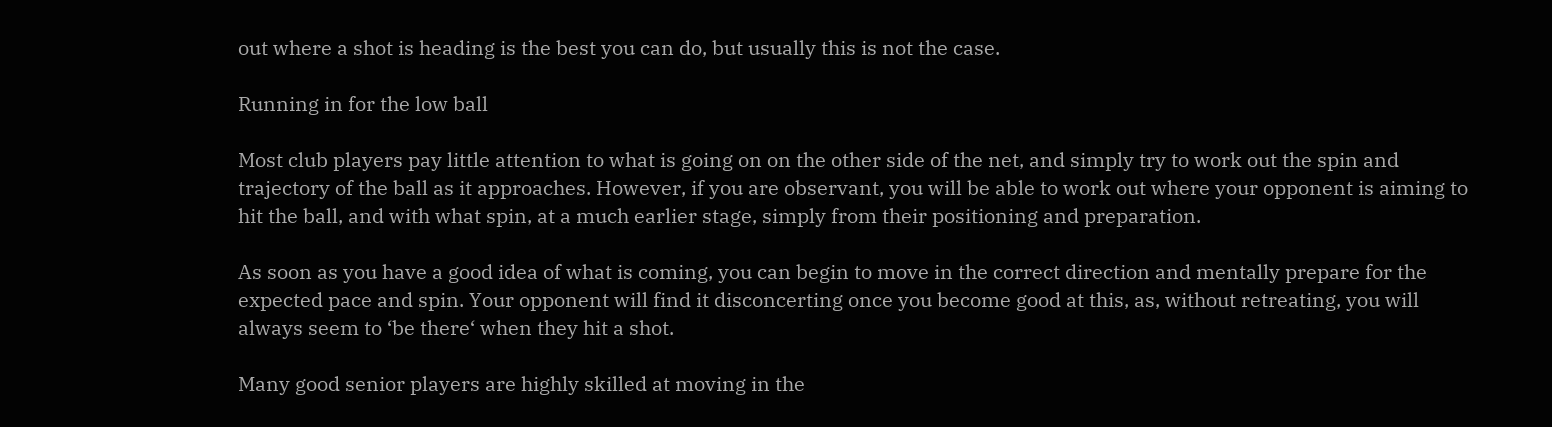out where a shot is heading is the best you can do, but usually this is not the case.

Running in for the low ball

Most club players pay little attention to what is going on on the other side of the net, and simply try to work out the spin and trajectory of the ball as it approaches. However, if you are observant, you will be able to work out where your opponent is aiming to hit the ball, and with what spin, at a much earlier stage, simply from their positioning and preparation.

As soon as you have a good idea of what is coming, you can begin to move in the correct direction and mentally prepare for the expected pace and spin. Your opponent will find it disconcerting once you become good at this, as, without retreating, you will always seem to ‘be there‘ when they hit a shot.

Many good senior players are highly skilled at moving in the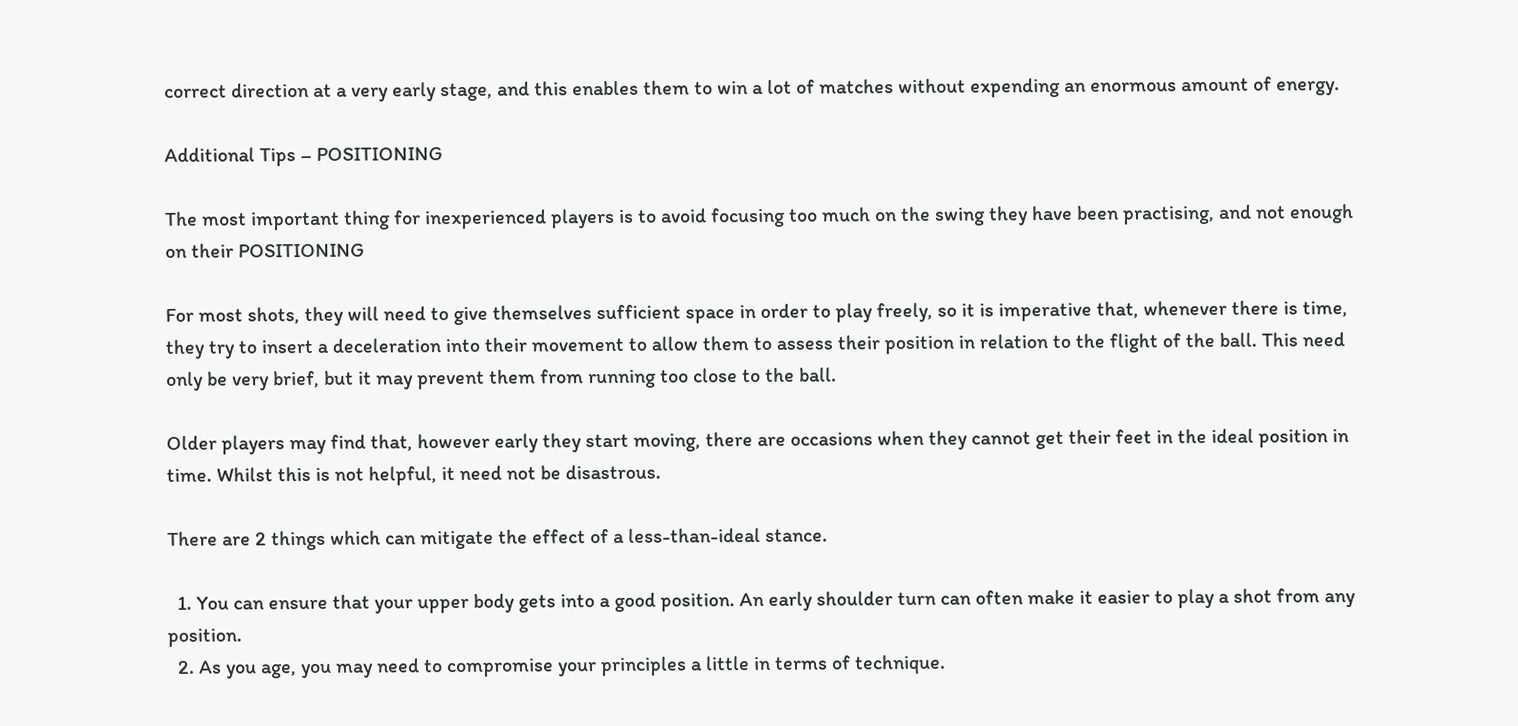correct direction at a very early stage, and this enables them to win a lot of matches without expending an enormous amount of energy.

Additional Tips – POSITIONING

The most important thing for inexperienced players is to avoid focusing too much on the swing they have been practising, and not enough on their POSITIONING

For most shots, they will need to give themselves sufficient space in order to play freely, so it is imperative that, whenever there is time, they try to insert a deceleration into their movement to allow them to assess their position in relation to the flight of the ball. This need only be very brief, but it may prevent them from running too close to the ball.

Older players may find that, however early they start moving, there are occasions when they cannot get their feet in the ideal position in time. Whilst this is not helpful, it need not be disastrous.

There are 2 things which can mitigate the effect of a less-than-ideal stance.

  1. You can ensure that your upper body gets into a good position. An early shoulder turn can often make it easier to play a shot from any position.
  2. As you age, you may need to compromise your principles a little in terms of technique.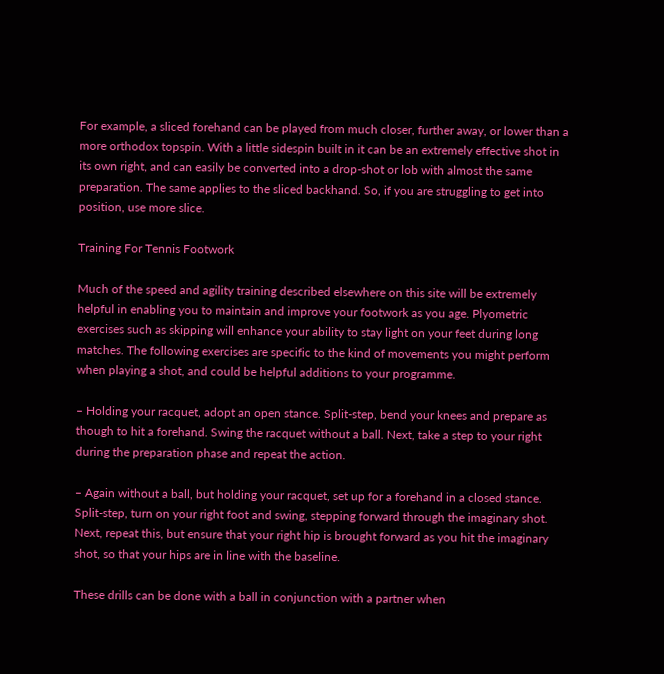For example, a sliced forehand can be played from much closer, further away, or lower than a more orthodox topspin. With a little sidespin built in it can be an extremely effective shot in its own right, and can easily be converted into a drop-shot or lob with almost the same preparation. The same applies to the sliced backhand. So, if you are struggling to get into position, use more slice.

Training For Tennis Footwork

Much of the speed and agility training described elsewhere on this site will be extremely helpful in enabling you to maintain and improve your footwork as you age. Plyometric exercises such as skipping will enhance your ability to stay light on your feet during long matches. The following exercises are specific to the kind of movements you might perform when playing a shot, and could be helpful additions to your programme.

– Holding your racquet, adopt an open stance. Split-step, bend your knees and prepare as though to hit a forehand. Swing the racquet without a ball. Next, take a step to your right during the preparation phase and repeat the action.

– Again without a ball, but holding your racquet, set up for a forehand in a closed stance. Split-step, turn on your right foot and swing, stepping forward through the imaginary shot. Next, repeat this, but ensure that your right hip is brought forward as you hit the imaginary shot, so that your hips are in line with the baseline.

These drills can be done with a ball in conjunction with a partner when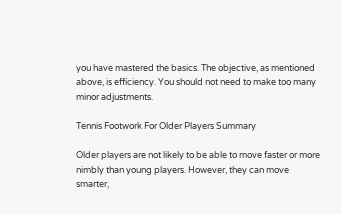you have mastered the basics. The objective, as mentioned above, is efficiency. You should not need to make too many minor adjustments.

Tennis Footwork For Older Players Summary

Older players are not likely to be able to move faster or more nimbly than young players. However, they can move smarter,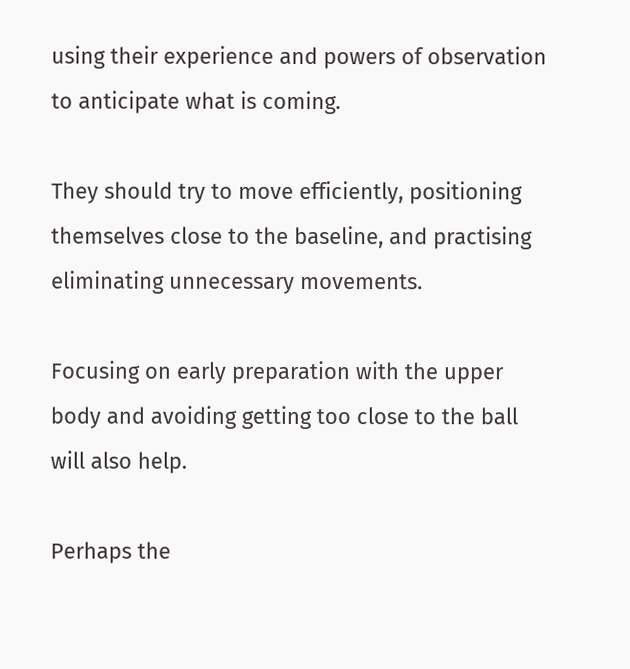using their experience and powers of observation to anticipate what is coming.

They should try to move efficiently, positioning themselves close to the baseline, and practising eliminating unnecessary movements.

Focusing on early preparation with the upper body and avoiding getting too close to the ball will also help.

Perhaps the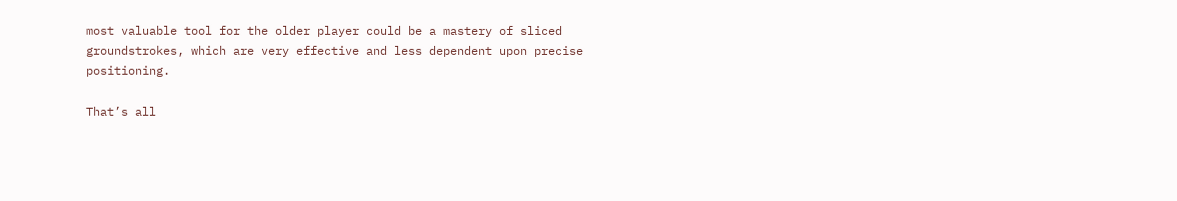most valuable tool for the older player could be a mastery of sliced groundstrokes, which are very effective and less dependent upon precise positioning.

That’s all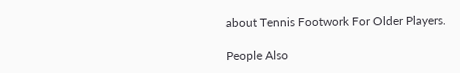about Tennis Footwork For Older Players.

People Also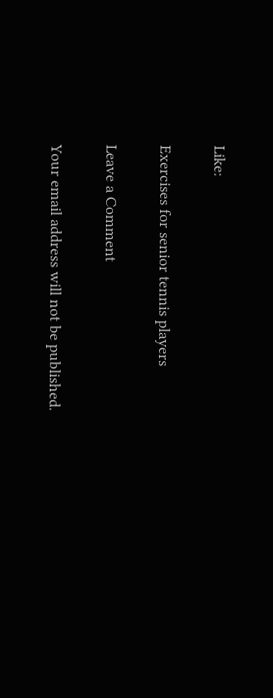Like:

Exercises for senior tennis players

Leave a Comment

Your email address will not be published.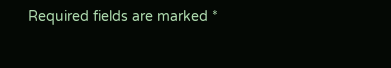Required fields are marked *